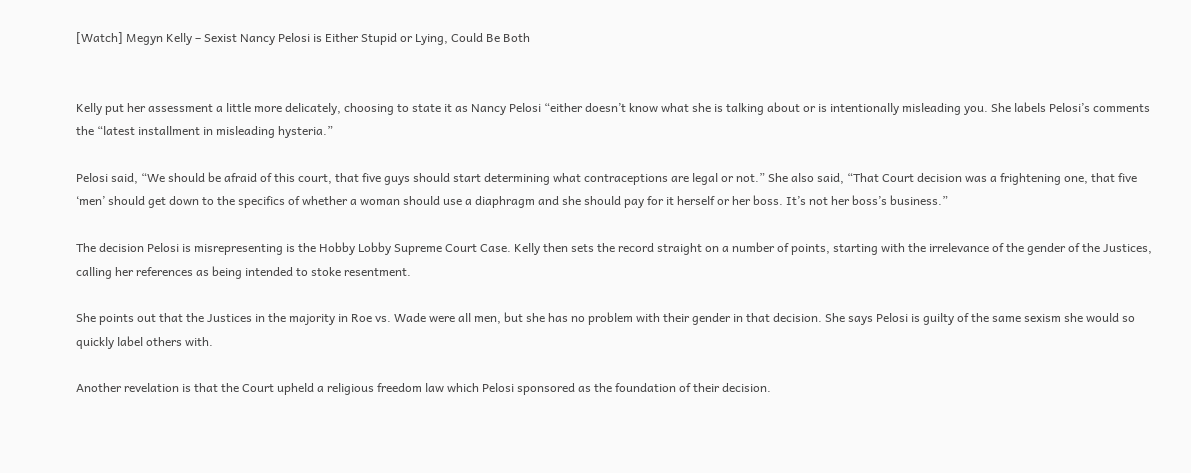[Watch] Megyn Kelly – Sexist Nancy Pelosi is Either Stupid or Lying, Could Be Both


Kelly put her assessment a little more delicately, choosing to state it as Nancy Pelosi “either doesn’t know what she is talking about or is intentionally misleading you. She labels Pelosi’s comments the “latest installment in misleading hysteria.”

Pelosi said, “We should be afraid of this court, that five guys should start determining what contraceptions are legal or not.” She also said, “That Court decision was a frightening one, that five ‘men’ should get down to the specifics of whether a woman should use a diaphragm and she should pay for it herself or her boss. It’s not her boss’s business.”

The decision Pelosi is misrepresenting is the Hobby Lobby Supreme Court Case. Kelly then sets the record straight on a number of points, starting with the irrelevance of the gender of the Justices, calling her references as being intended to stoke resentment.

She points out that the Justices in the majority in Roe vs. Wade were all men, but she has no problem with their gender in that decision. She says Pelosi is guilty of the same sexism she would so quickly label others with.

Another revelation is that the Court upheld a religious freedom law which Pelosi sponsored as the foundation of their decision.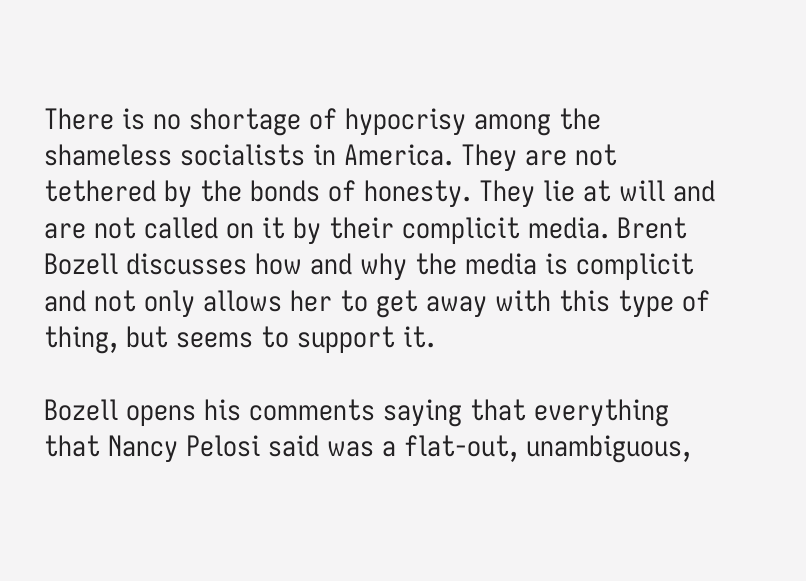There is no shortage of hypocrisy among the shameless socialists in America. They are not tethered by the bonds of honesty. They lie at will and are not called on it by their complicit media. Brent Bozell discusses how and why the media is complicit and not only allows her to get away with this type of thing, but seems to support it.

Bozell opens his comments saying that everything that Nancy Pelosi said was a flat-out, unambiguous,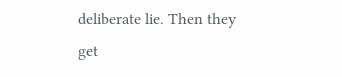deliberate lie. Then they get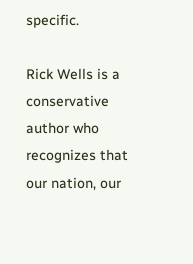specific.

Rick Wells is a conservative author who recognizes that our nation, our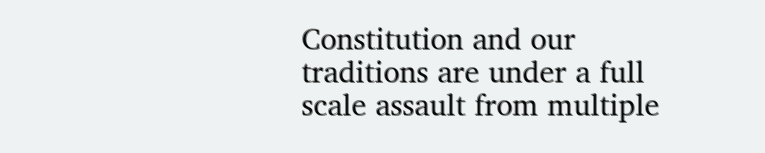Constitution and our traditions are under a full scale assault from multiple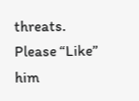threats. Please “Like” him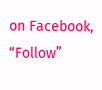on Facebook, “Follow”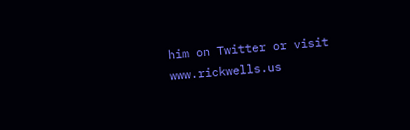him on Twitter or visit www.rickwells.us